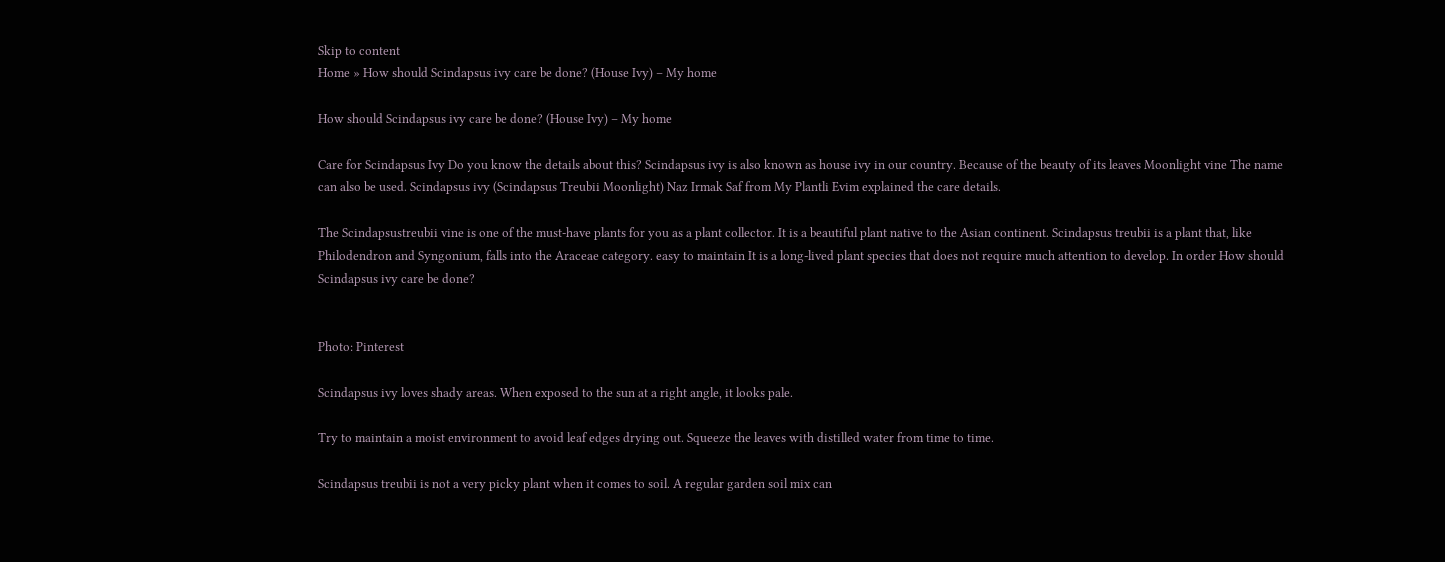Skip to content
Home » How should Scindapsus ivy care be done? (House Ivy) – My home

How should Scindapsus ivy care be done? (House Ivy) – My home

Care for Scindapsus Ivy Do you know the details about this? Scindapsus ivy is also known as house ivy in our country. Because of the beauty of its leaves Moonlight vine The name can also be used. Scindapsus ivy (Scindapsus Treubii Moonlight) Naz Irmak Saf from My Plantli Evim explained the care details.

The Scindapsustreubii vine is one of the must-have plants for you as a plant collector. It is a beautiful plant native to the Asian continent. Scindapsus treubii is a plant that, like Philodendron and Syngonium, falls into the Araceae category. easy to maintain It is a long-lived plant species that does not require much attention to develop. In order How should Scindapsus ivy care be done?


Photo: Pinterest

Scindapsus ivy loves shady areas. When exposed to the sun at a right angle, it looks pale.

Try to maintain a moist environment to avoid leaf edges drying out. Squeeze the leaves with distilled water from time to time.

Scindapsus treubii is not a very picky plant when it comes to soil. A regular garden soil mix can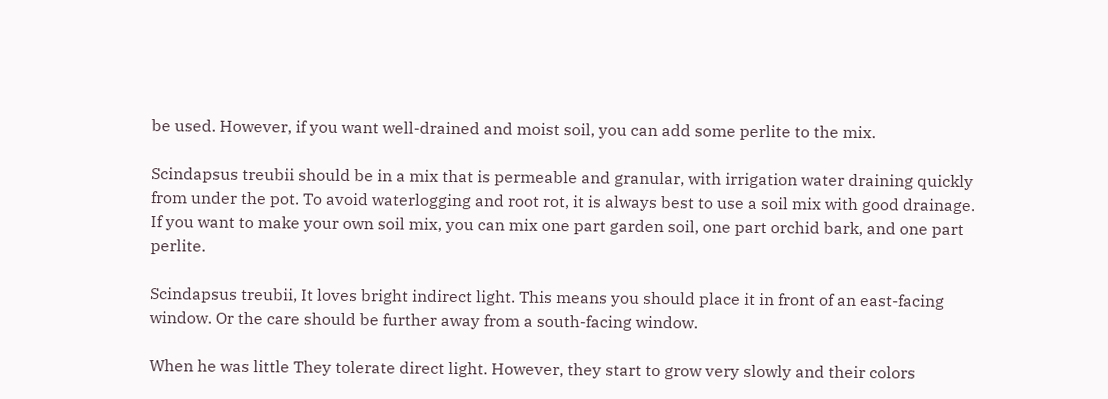be used. However, if you want well-drained and moist soil, you can add some perlite to the mix.

Scindapsus treubii should be in a mix that is permeable and granular, with irrigation water draining quickly from under the pot. To avoid waterlogging and root rot, it is always best to use a soil mix with good drainage. If you want to make your own soil mix, you can mix one part garden soil, one part orchid bark, and one part perlite.

Scindapsus treubii, It loves bright indirect light. This means you should place it in front of an east-facing window. Or the care should be further away from a south-facing window.

When he was little They tolerate direct light. However, they start to grow very slowly and their colors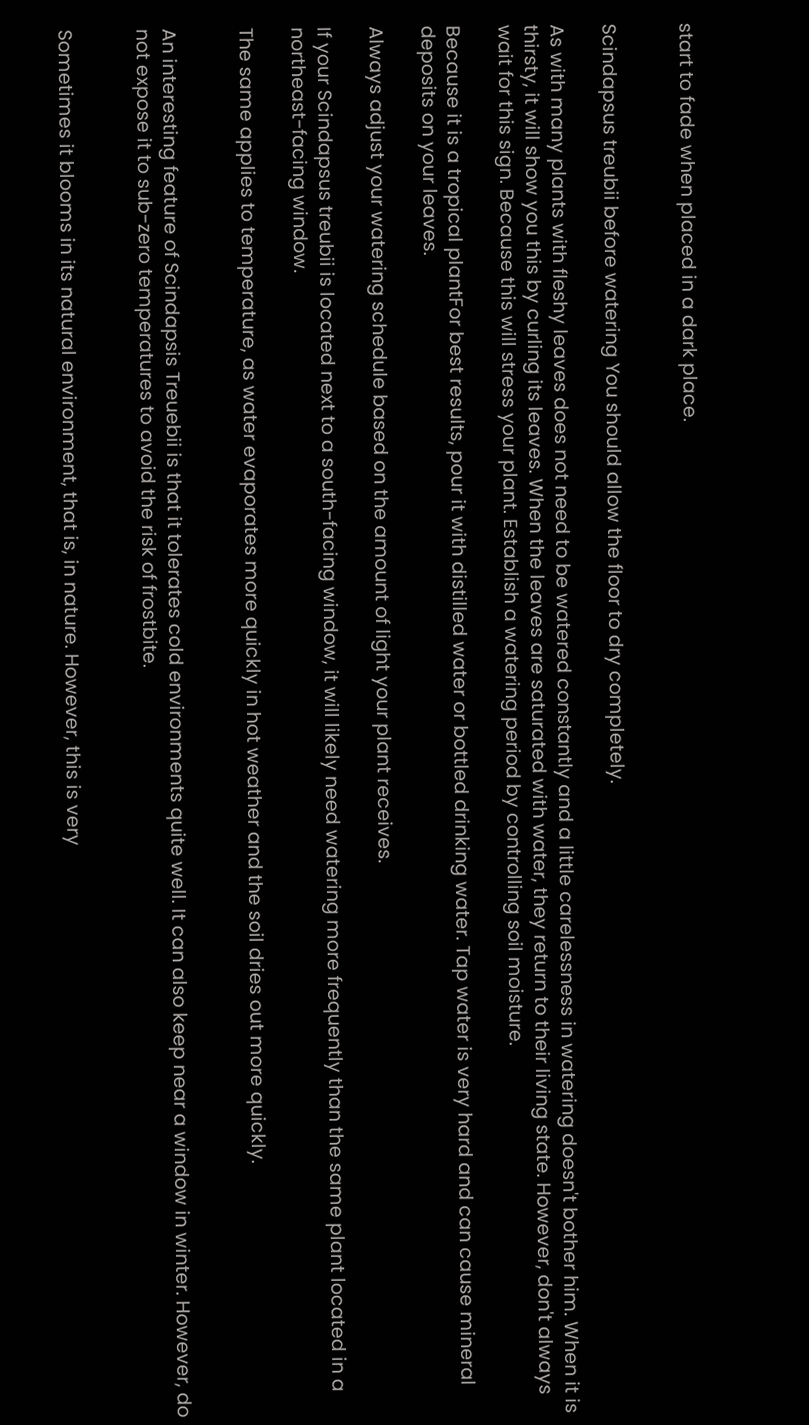start to fade when placed in a dark place.


Scindapsus treubii before watering You should allow the floor to dry completely.

As with many plants with fleshy leaves does not need to be watered constantly and a little carelessness in watering doesn't bother him. When it is thirsty, it will show you this by curling its leaves. When the leaves are saturated with water, they return to their living state. However, don't always wait for this sign. Because this will stress your plant. Establish a watering period by controlling soil moisture.

Because it is a tropical plantFor best results, pour it with distilled water or bottled drinking water. Tap water is very hard and can cause mineral deposits on your leaves.

Always adjust your watering schedule based on the amount of light your plant receives.

If your Scindapsus treubii is located next to a south-facing window, it will likely need watering more frequently than the same plant located in a northeast-facing window.

The same applies to temperature, as water evaporates more quickly in hot weather and the soil dries out more quickly.


An interesting feature of Scindapsis Treuebii is that it tolerates cold environments quite well. It can also keep near a window in winter. However, do not expose it to sub-zero temperatures to avoid the risk of frostbite.


Sometimes it blooms in its natural environment, that is, in nature. However, this is very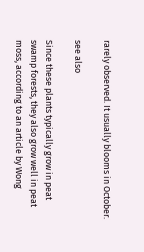rarely observed. It usually blooms in October.

see also

Since these plants typically grow in peat swamp forests, they also grow well in peat moss, according to an article by Wong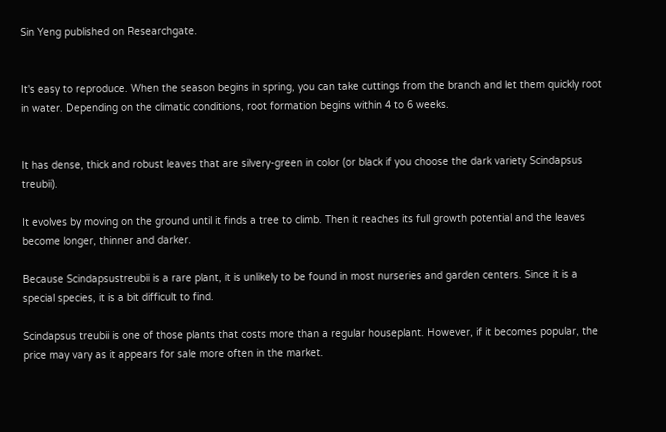Sin Yeng published on Researchgate.


It's easy to reproduce. When the season begins in spring, you can take cuttings from the branch and let them quickly root in water. Depending on the climatic conditions, root formation begins within 4 to 6 weeks.


It has dense, thick and robust leaves that are silvery-green in color (or black if you choose the dark variety Scindapsus treubii).

It evolves by moving on the ground until it finds a tree to climb. Then it reaches its full growth potential and the leaves become longer, thinner and darker.

Because Scindapsustreubii is a rare plant, it is unlikely to be found in most nurseries and garden centers. Since it is a special species, it is a bit difficult to find.

Scindapsus treubii is one of those plants that costs more than a regular houseplant. However, if it becomes popular, the price may vary as it appears for sale more often in the market.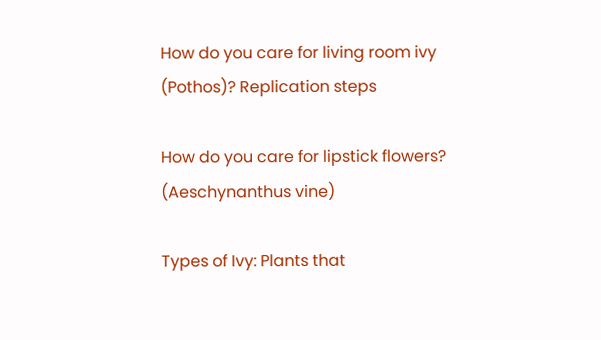How do you care for living room ivy (Pothos)? Replication steps

How do you care for lipstick flowers? (Aeschynanthus vine)

Types of Ivy: Plants that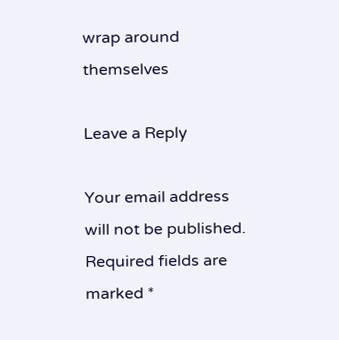wrap around themselves

Leave a Reply

Your email address will not be published. Required fields are marked *